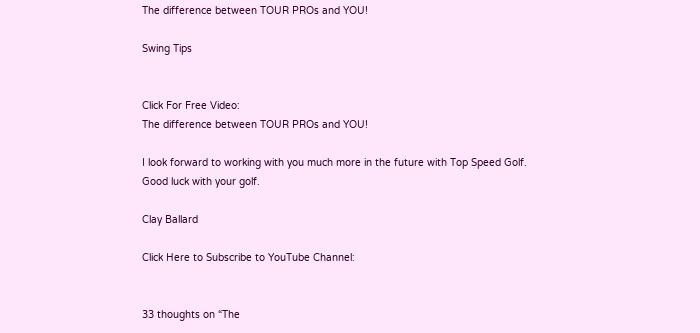The difference between TOUR PROs and YOU!

Swing Tips


Click For Free Video:
The difference between TOUR PROs and YOU!

I look forward to working with you much more in the future with Top Speed Golf. Good luck with your golf.

Clay Ballard

Click Here to Subscribe to YouTube Channel:


33 thoughts on “The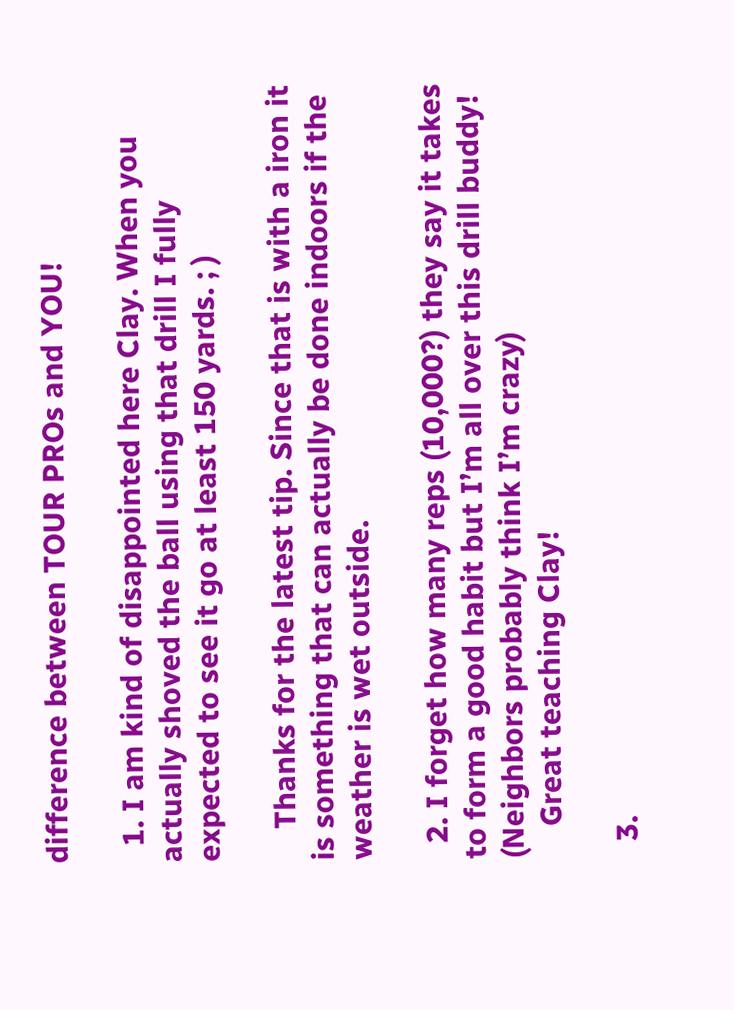difference between TOUR PROs and YOU!

  1. I am kind of disappointed here Clay. When you actually shoved the ball using that drill I fully expected to see it go at least 150 yards. ; )

    Thanks for the latest tip. Since that is with a iron it is something that can actually be done indoors if the weather is wet outside.

  2. I forget how many reps (10,000?) they say it takes to form a good habit but I’m all over this drill buddy! (Neighbors probably think I’m crazy)
    Great teaching Clay!

  3.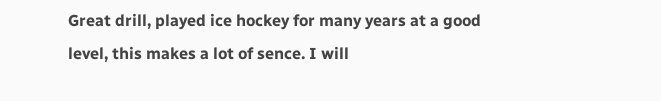Great drill, played ice hockey for many years at a good level, this makes a lot of sence. I will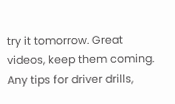try it tomorrow. Great videos, keep them coming. Any tips for driver drills,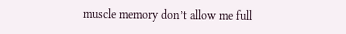muscle memory don’t allow me full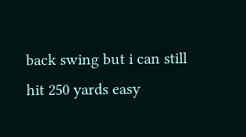back swing but i can still hit 250 yards easy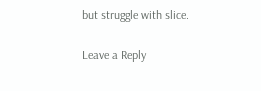but struggle with slice.

Leave a Reply